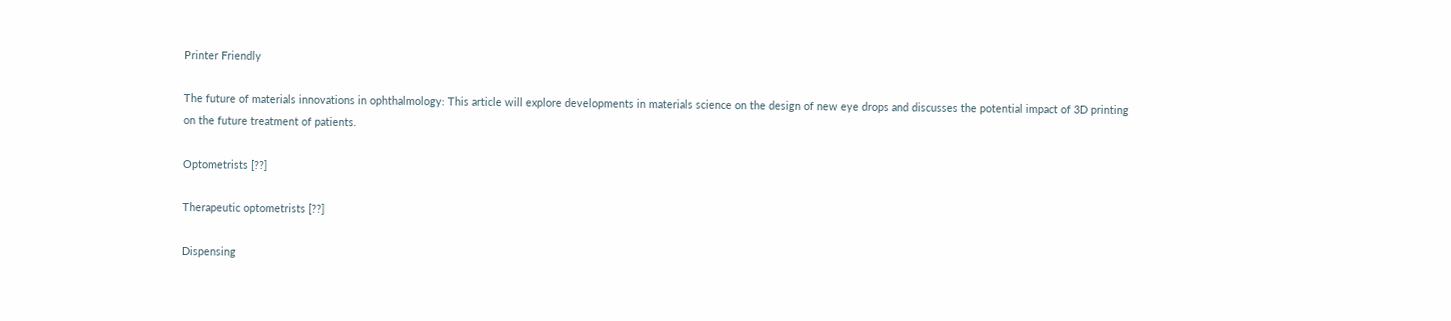Printer Friendly

The future of materials innovations in ophthalmology: This article will explore developments in materials science on the design of new eye drops and discusses the potential impact of 3D printing on the future treatment of patients.

Optometrists [??]

Therapeutic optometrists [??]

Dispensing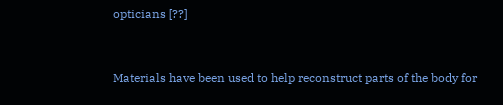opticians [??]


Materials have been used to help reconstruct parts of the body for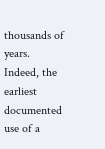thousands of years. Indeed, the earliest documented use of a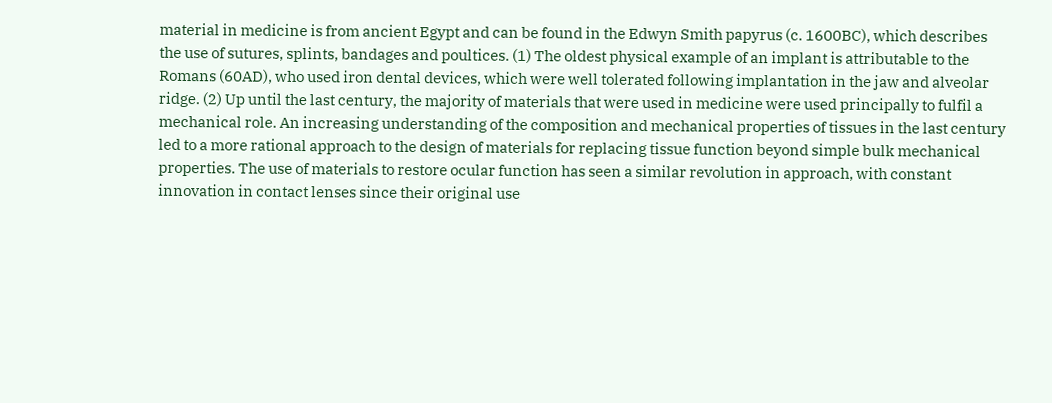material in medicine is from ancient Egypt and can be found in the Edwyn Smith papyrus (c. 1600BC), which describes the use of sutures, splints, bandages and poultices. (1) The oldest physical example of an implant is attributable to the Romans (60AD), who used iron dental devices, which were well tolerated following implantation in the jaw and alveolar ridge. (2) Up until the last century, the majority of materials that were used in medicine were used principally to fulfil a mechanical role. An increasing understanding of the composition and mechanical properties of tissues in the last century led to a more rational approach to the design of materials for replacing tissue function beyond simple bulk mechanical properties. The use of materials to restore ocular function has seen a similar revolution in approach, with constant innovation in contact lenses since their original use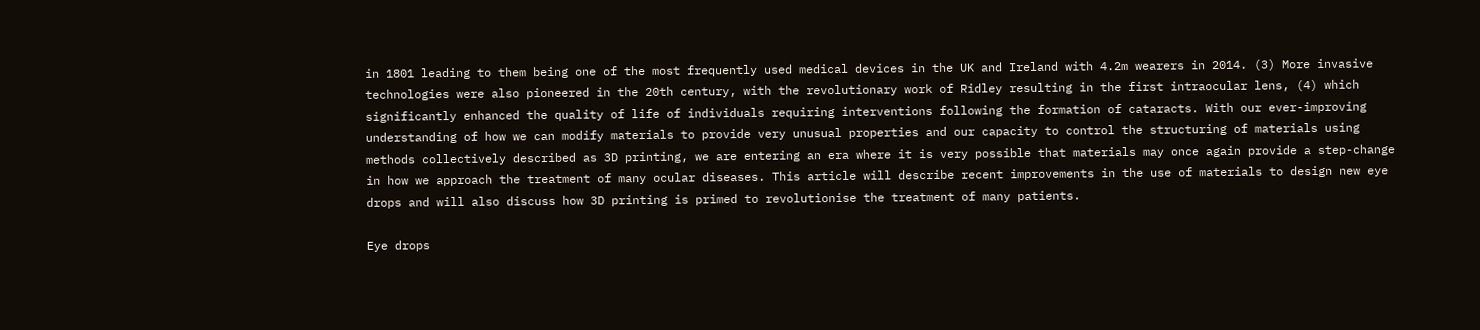in 1801 leading to them being one of the most frequently used medical devices in the UK and Ireland with 4.2m wearers in 2014. (3) More invasive technologies were also pioneered in the 20th century, with the revolutionary work of Ridley resulting in the first intraocular lens, (4) which significantly enhanced the quality of life of individuals requiring interventions following the formation of cataracts. With our ever-improving understanding of how we can modify materials to provide very unusual properties and our capacity to control the structuring of materials using methods collectively described as 3D printing, we are entering an era where it is very possible that materials may once again provide a step-change in how we approach the treatment of many ocular diseases. This article will describe recent improvements in the use of materials to design new eye drops and will also discuss how 3D printing is primed to revolutionise the treatment of many patients.

Eye drops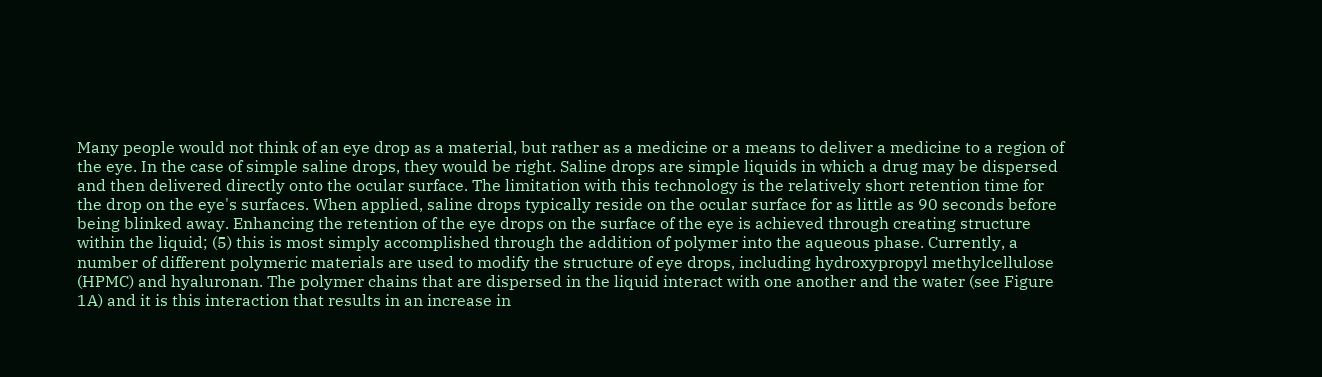Many people would not think of an eye drop as a material, but rather as a medicine or a means to deliver a medicine to a region of the eye. In the case of simple saline drops, they would be right. Saline drops are simple liquids in which a drug may be dispersed and then delivered directly onto the ocular surface. The limitation with this technology is the relatively short retention time for the drop on the eye's surfaces. When applied, saline drops typically reside on the ocular surface for as little as 90 seconds before being blinked away. Enhancing the retention of the eye drops on the surface of the eye is achieved through creating structure within the liquid; (5) this is most simply accomplished through the addition of polymer into the aqueous phase. Currently, a number of different polymeric materials are used to modify the structure of eye drops, including hydroxypropyl methylcellulose (HPMC) and hyaluronan. The polymer chains that are dispersed in the liquid interact with one another and the water (see Figure 1A) and it is this interaction that results in an increase in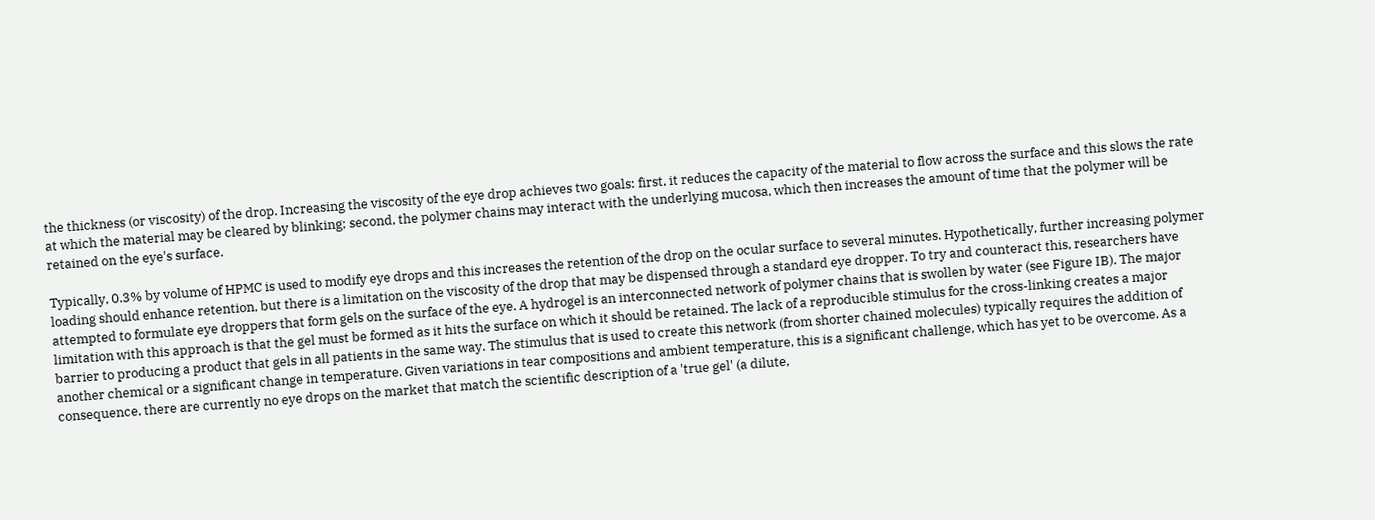the thickness (or viscosity) of the drop. Increasing the viscosity of the eye drop achieves two goals: first, it reduces the capacity of the material to flow across the surface and this slows the rate at which the material may be cleared by blinking; second, the polymer chains may interact with the underlying mucosa, which then increases the amount of time that the polymer will be retained on the eye's surface.

Typically, 0.3% by volume of HPMC is used to modify eye drops and this increases the retention of the drop on the ocular surface to several minutes. Hypothetically, further increasing polymer loading should enhance retention, but there is a limitation on the viscosity of the drop that may be dispensed through a standard eye dropper. To try and counteract this, researchers have attempted to formulate eye droppers that form gels on the surface of the eye. A hydrogel is an interconnected network of polymer chains that is swollen by water (see Figure IB). The major limitation with this approach is that the gel must be formed as it hits the surface on which it should be retained. The lack of a reproducible stimulus for the cross-linking creates a major barrier to producing a product that gels in all patients in the same way. The stimulus that is used to create this network (from shorter chained molecules) typically requires the addition of another chemical or a significant change in temperature. Given variations in tear compositions and ambient temperature, this is a significant challenge, which has yet to be overcome. As a consequence, there are currently no eye drops on the market that match the scientific description of a 'true gel' (a dilute,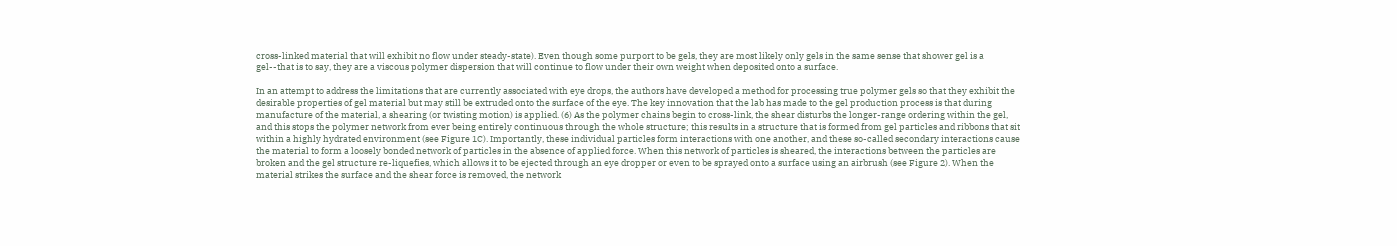cross-linked material that will exhibit no flow under steady-state). Even though some purport to be gels, they are most likely only gels in the same sense that shower gel is a gel--that is to say, they are a viscous polymer dispersion that will continue to flow under their own weight when deposited onto a surface.

In an attempt to address the limitations that are currently associated with eye drops, the authors have developed a method for processing true polymer gels so that they exhibit the desirable properties of gel material but may still be extruded onto the surface of the eye. The key innovation that the lab has made to the gel production process is that during manufacture of the material, a shearing (or twisting motion) is applied. (6) As the polymer chains begin to cross-link, the shear disturbs the longer-range ordering within the gel, and this stops the polymer network from ever being entirely continuous through the whole structure; this results in a structure that is formed from gel particles and ribbons that sit within a highly hydrated environment (see Figure 1C). Importantly, these individual particles form interactions with one another, and these so-called secondary interactions cause the material to form a loosely bonded network of particles in the absence of applied force. When this network of particles is sheared, the interactions between the particles are broken and the gel structure re-liquefies, which allows it to be ejected through an eye dropper or even to be sprayed onto a surface using an airbrush (see Figure 2). When the material strikes the surface and the shear force is removed, the network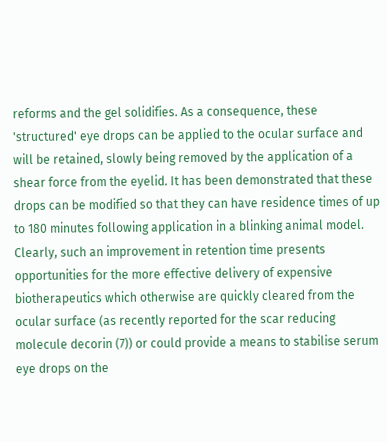reforms and the gel solidifies. As a consequence, these 'structured' eye drops can be applied to the ocular surface and will be retained, slowly being removed by the application of a shear force from the eyelid. It has been demonstrated that these drops can be modified so that they can have residence times of up to 180 minutes following application in a blinking animal model. Clearly, such an improvement in retention time presents opportunities for the more effective delivery of expensive biotherapeutics which otherwise are quickly cleared from the ocular surface (as recently reported for the scar reducing molecule decorin (7)) or could provide a means to stabilise serum eye drops on the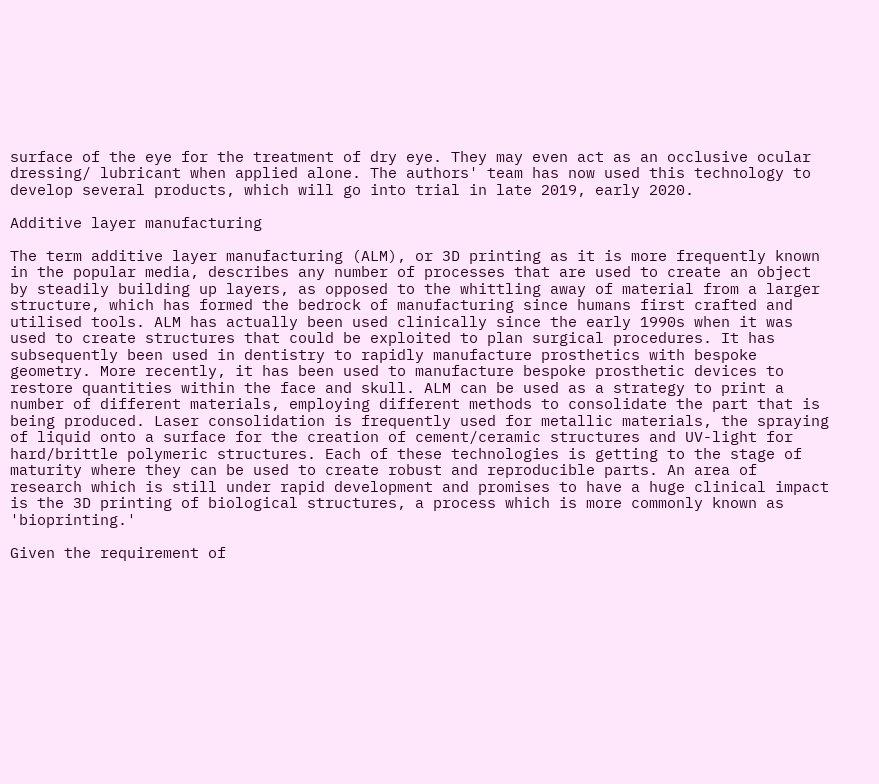surface of the eye for the treatment of dry eye. They may even act as an occlusive ocular dressing/ lubricant when applied alone. The authors' team has now used this technology to develop several products, which will go into trial in late 2019, early 2020.

Additive layer manufacturing

The term additive layer manufacturing (ALM), or 3D printing as it is more frequently known in the popular media, describes any number of processes that are used to create an object by steadily building up layers, as opposed to the whittling away of material from a larger structure, which has formed the bedrock of manufacturing since humans first crafted and utilised tools. ALM has actually been used clinically since the early 1990s when it was used to create structures that could be exploited to plan surgical procedures. It has subsequently been used in dentistry to rapidly manufacture prosthetics with bespoke geometry. More recently, it has been used to manufacture bespoke prosthetic devices to restore quantities within the face and skull. ALM can be used as a strategy to print a number of different materials, employing different methods to consolidate the part that is being produced. Laser consolidation is frequently used for metallic materials, the spraying of liquid onto a surface for the creation of cement/ceramic structures and UV-light for hard/brittle polymeric structures. Each of these technologies is getting to the stage of maturity where they can be used to create robust and reproducible parts. An area of research which is still under rapid development and promises to have a huge clinical impact is the 3D printing of biological structures, a process which is more commonly known as 'bioprinting.'

Given the requirement of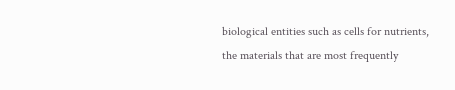biological entities such as cells for nutrients, the materials that are most frequently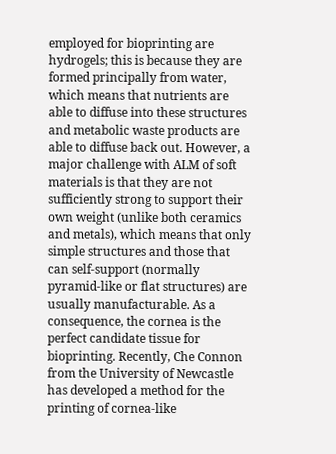employed for bioprinting are hydrogels; this is because they are formed principally from water, which means that nutrients are able to diffuse into these structures and metabolic waste products are able to diffuse back out. However, a major challenge with ALM of soft materials is that they are not sufficiently strong to support their own weight (unlike both ceramics and metals), which means that only simple structures and those that can self-support (normally pyramid-like or flat structures) are usually manufacturable. As a consequence, the cornea is the perfect candidate tissue for bioprinting. Recently, Che Connon from the University of Newcastle has developed a method for the printing of cornea-like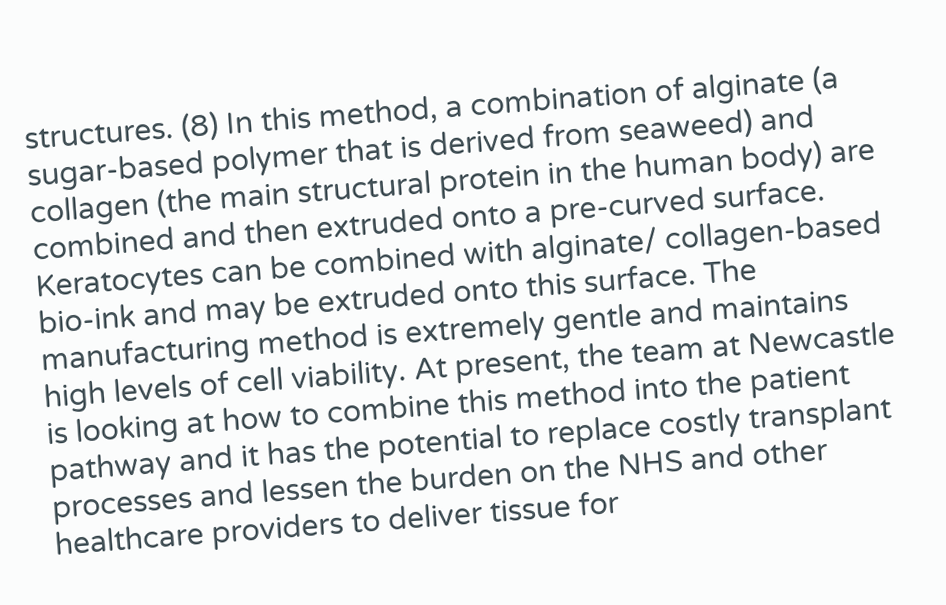structures. (8) In this method, a combination of alginate (a sugar-based polymer that is derived from seaweed) and collagen (the main structural protein in the human body) are combined and then extruded onto a pre-curved surface. Keratocytes can be combined with alginate/ collagen-based bio-ink and may be extruded onto this surface. The manufacturing method is extremely gentle and maintains high levels of cell viability. At present, the team at Newcastle is looking at how to combine this method into the patient pathway and it has the potential to replace costly transplant processes and lessen the burden on the NHS and other healthcare providers to deliver tissue for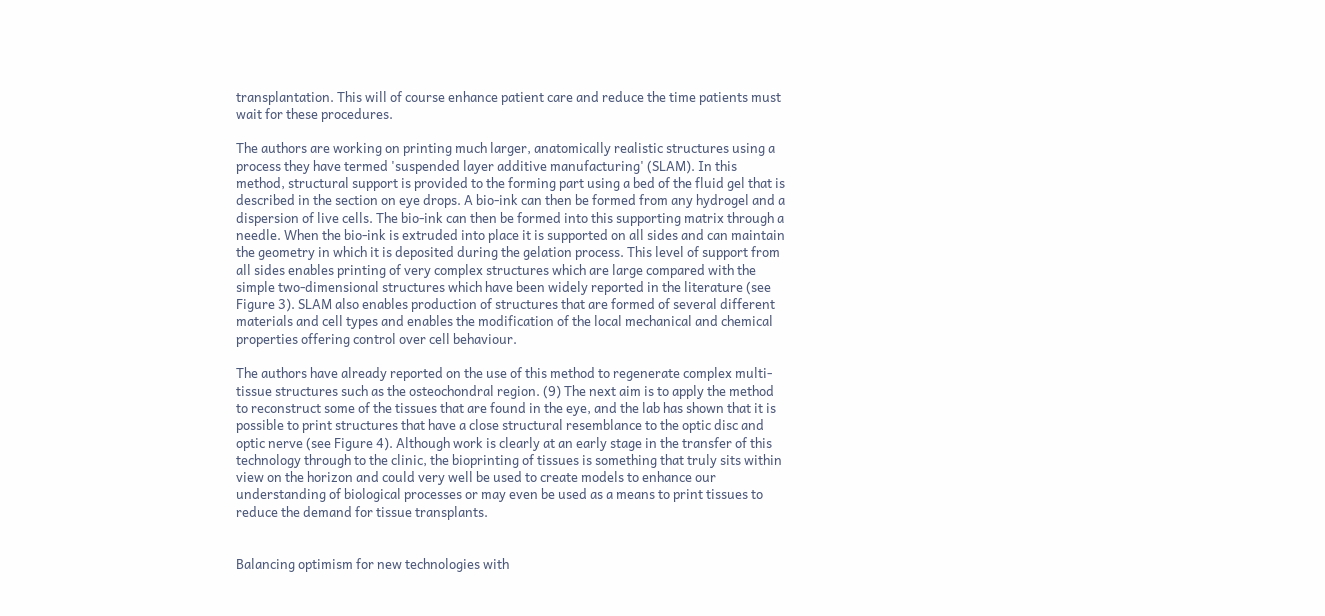transplantation. This will of course enhance patient care and reduce the time patients must wait for these procedures.

The authors are working on printing much larger, anatomically realistic structures using a process they have termed 'suspended layer additive manufacturing' (SLAM). In this method, structural support is provided to the forming part using a bed of the fluid gel that is described in the section on eye drops. A bio-ink can then be formed from any hydrogel and a dispersion of live cells. The bio-ink can then be formed into this supporting matrix through a needle. When the bio-ink is extruded into place it is supported on all sides and can maintain the geometry in which it is deposited during the gelation process. This level of support from all sides enables printing of very complex structures which are large compared with the simple two-dimensional structures which have been widely reported in the literature (see Figure 3). SLAM also enables production of structures that are formed of several different materials and cell types and enables the modification of the local mechanical and chemical properties offering control over cell behaviour.

The authors have already reported on the use of this method to regenerate complex multi-tissue structures such as the osteochondral region. (9) The next aim is to apply the method to reconstruct some of the tissues that are found in the eye, and the lab has shown that it is possible to print structures that have a close structural resemblance to the optic disc and optic nerve (see Figure 4). Although work is clearly at an early stage in the transfer of this technology through to the clinic, the bioprinting of tissues is something that truly sits within view on the horizon and could very well be used to create models to enhance our understanding of biological processes or may even be used as a means to print tissues to reduce the demand for tissue transplants.


Balancing optimism for new technologies with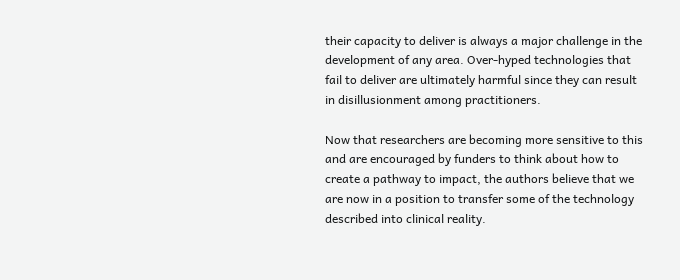their capacity to deliver is always a major challenge in the development of any area. Over-hyped technologies that fail to deliver are ultimately harmful since they can result in disillusionment among practitioners.

Now that researchers are becoming more sensitive to this and are encouraged by funders to think about how to create a pathway to impact, the authors believe that we are now in a position to transfer some of the technology described into clinical reality.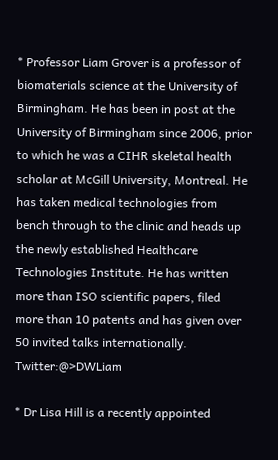* Professor Liam Grover is a professor of biomaterials science at the University of Birmingham. He has been in post at the University of Birmingham since 2006, prior to which he was a CIHR skeletal health scholar at McGill University, Montreal. He has taken medical technologies from bench through to the clinic and heads up the newly established Healthcare Technologies Institute. He has written more than ISO scientific papers, filed more than 10 patents and has given over 50 invited talks internationally. Twitter:@>DWLiam

* Dr Lisa Hill is a recently appointed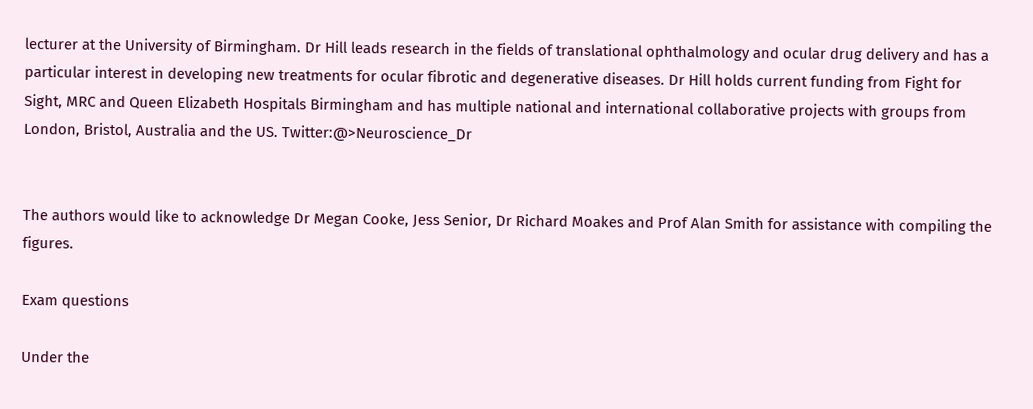lecturer at the University of Birmingham. Dr Hill leads research in the fields of translational ophthalmology and ocular drug delivery and has a particular interest in developing new treatments for ocular fibrotic and degenerative diseases. Dr Hill holds current funding from Fight for Sight, MRC and Queen Elizabeth Hospitals Birmingham and has multiple national and international collaborative projects with groups from London, Bristol, Australia and the US. Twitter:@>Neuroscience_Dr


The authors would like to acknowledge Dr Megan Cooke, Jess Senior, Dr Richard Moakes and Prof Alan Smith for assistance with compiling the figures.

Exam questions

Under the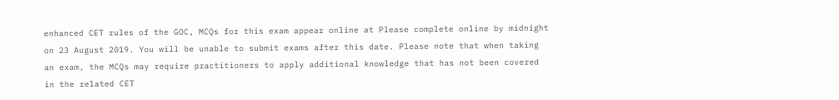enhanced CET rules of the GOC, MCQs for this exam appear online at Please complete online by midnight on 23 August 2019. You will be unable to submit exams after this date. Please note that when taking an exam, the MCQs may require practitioners to apply additional knowledge that has not been covered in the related CET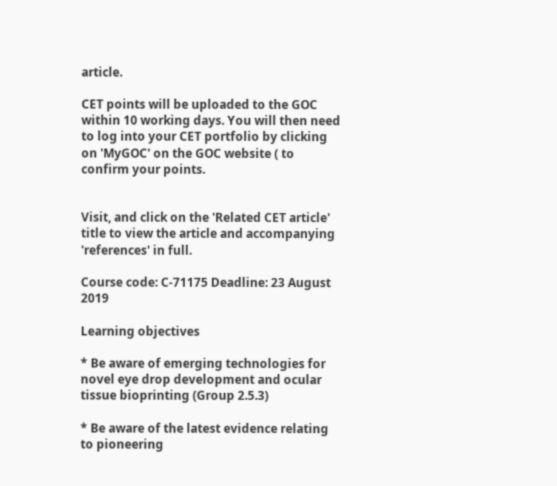article.

CET points will be uploaded to the GOC within 10 working days. You will then need to log into your CET portfolio by clicking on 'MyGOC' on the GOC website ( to confirm your points.


Visit, and click on the 'Related CET article' title to view the article and accompanying 'references' in full.

Course code: C-71175 Deadline: 23 August 2019

Learning objectives

* Be aware of emerging technologies for novel eye drop development and ocular tissue bioprinting (Group 2.5.3)

* Be aware of the latest evidence relating to pioneering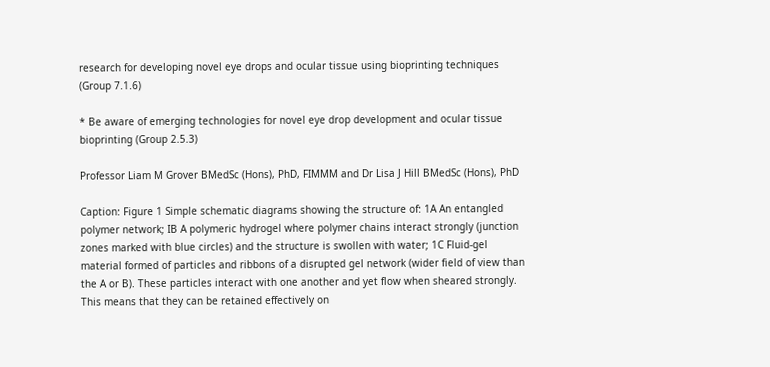research for developing novel eye drops and ocular tissue using bioprinting techniques (Group 7.1.6)

* Be aware of emerging technologies for novel eye drop development and ocular tissue bioprinting (Group 2.5.3)

Professor Liam M Grover BMedSc (Hons), PhD, FIMMM and Dr Lisa J Hill BMedSc (Hons), PhD

Caption: Figure 1 Simple schematic diagrams showing the structure of: 1A An entangled polymer network; IB A polymeric hydrogel where polymer chains interact strongly (junction zones marked with blue circles) and the structure is swollen with water; 1C Fluid-gel material formed of particles and ribbons of a disrupted gel network (wider field of view than the A or B). These particles interact with one another and yet flow when sheared strongly. This means that they can be retained effectively on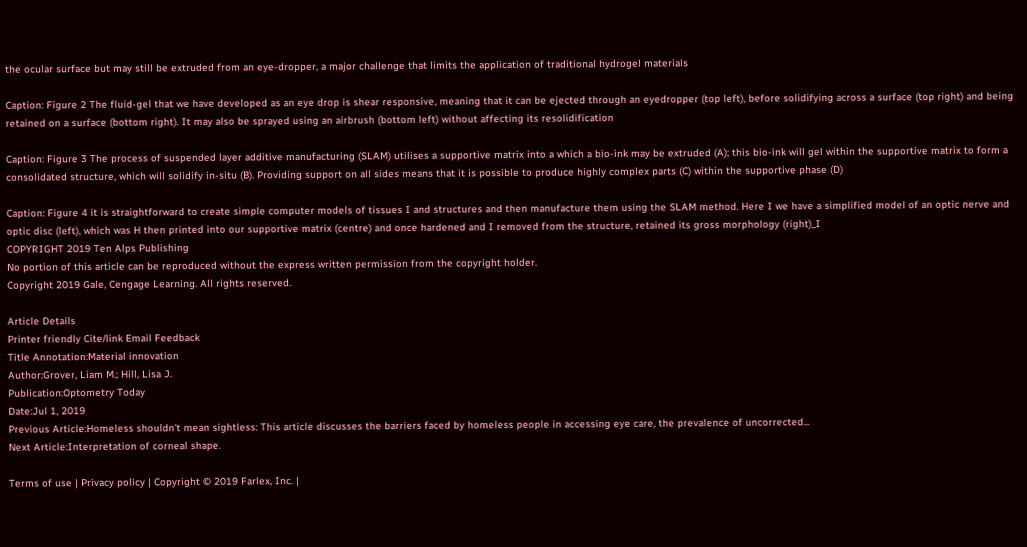the ocular surface but may still be extruded from an eye-dropper, a major challenge that limits the application of traditional hydrogel materials

Caption: Figure 2 The fluid-gel that we have developed as an eye drop is shear responsive, meaning that it can be ejected through an eyedropper (top left), before solidifying across a surface (top right) and being retained on a surface (bottom right). It may also be sprayed using an airbrush (bottom left) without affecting its resolidification

Caption: Figure 3 The process of suspended layer additive manufacturing (SLAM) utilises a supportive matrix into a which a bio-ink may be extruded (A); this bio-ink will gel within the supportive matrix to form a consolidated structure, which will solidify in-situ (B). Providing support on all sides means that it is possible to produce highly complex parts (C) within the supportive phase (D)

Caption: Figure 4 it is straightforward to create simple computer models of tissues I and structures and then manufacture them using the SLAM method. Here I we have a simplified model of an optic nerve and optic disc (left), which was H then printed into our supportive matrix (centre) and once hardened and I removed from the structure, retained its gross morphology (right)_I
COPYRIGHT 2019 Ten Alps Publishing
No portion of this article can be reproduced without the express written permission from the copyright holder.
Copyright 2019 Gale, Cengage Learning. All rights reserved.

Article Details
Printer friendly Cite/link Email Feedback
Title Annotation:Material innovation
Author:Grover, Liam M.; Hill, Lisa J.
Publication:Optometry Today
Date:Jul 1, 2019
Previous Article:Homeless shouldn't mean sightless: This article discusses the barriers faced by homeless people in accessing eye care, the prevalence of uncorrected...
Next Article:Interpretation of corneal shape.

Terms of use | Privacy policy | Copyright © 2019 Farlex, Inc. |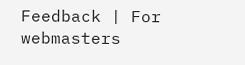Feedback | For webmasters